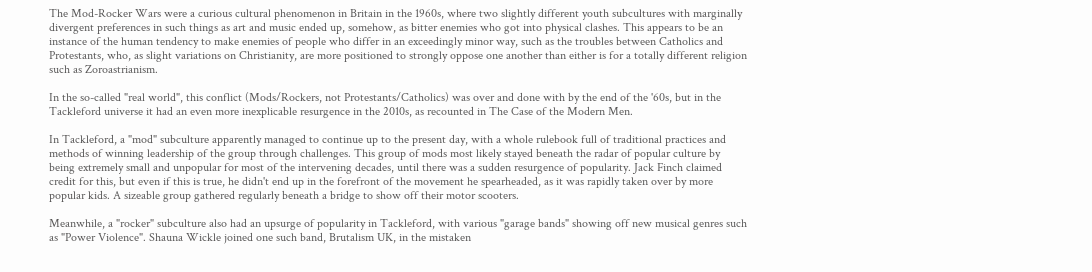The Mod-Rocker Wars were a curious cultural phenomenon in Britain in the 1960s, where two slightly different youth subcultures with marginally divergent preferences in such things as art and music ended up, somehow, as bitter enemies who got into physical clashes. This appears to be an instance of the human tendency to make enemies of people who differ in an exceedingly minor way, such as the troubles between Catholics and Protestants, who, as slight variations on Christianity, are more positioned to strongly oppose one another than either is for a totally different religion such as Zoroastrianism.

In the so-called "real world", this conflict (Mods/Rockers, not Protestants/Catholics) was over and done with by the end of the '60s, but in the Tackleford universe it had an even more inexplicable resurgence in the 2010s, as recounted in The Case of the Modern Men.

In Tackleford, a "mod" subculture apparently managed to continue up to the present day, with a whole rulebook full of traditional practices and methods of winning leadership of the group through challenges. This group of mods most likely stayed beneath the radar of popular culture by being extremely small and unpopular for most of the intervening decades, until there was a sudden resurgence of popularity. Jack Finch claimed credit for this, but even if this is true, he didn't end up in the forefront of the movement he spearheaded, as it was rapidly taken over by more popular kids. A sizeable group gathered regularly beneath a bridge to show off their motor scooters.

Meanwhile, a "rocker" subculture also had an upsurge of popularity in Tackleford, with various "garage bands" showing off new musical genres such as "Power Violence". Shauna Wickle joined one such band, Brutalism UK, in the mistaken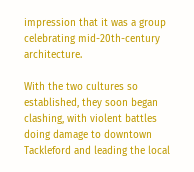impression that it was a group celebrating mid-20th-century architecture.

With the two cultures so established, they soon began clashing, with violent battles doing damage to downtown Tackleford and leading the local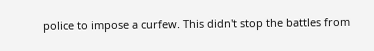police to impose a curfew. This didn't stop the battles from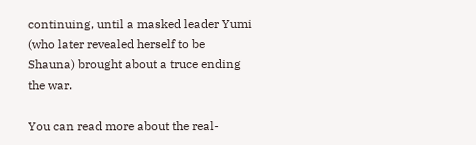continuing, until a masked leader Yumi (who later revealed herself to be Shauna) brought about a truce ending the war.

You can read more about the real-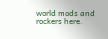world mods and rockers here.